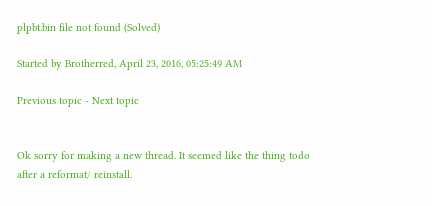plpbt.bin file not found (Solved)

Started by Brotherred, April 23, 2016, 05:25:49 AM

Previous topic - Next topic


Ok sorry for making a new thread. It seemed like the thing todo after a reformat/ reinstall.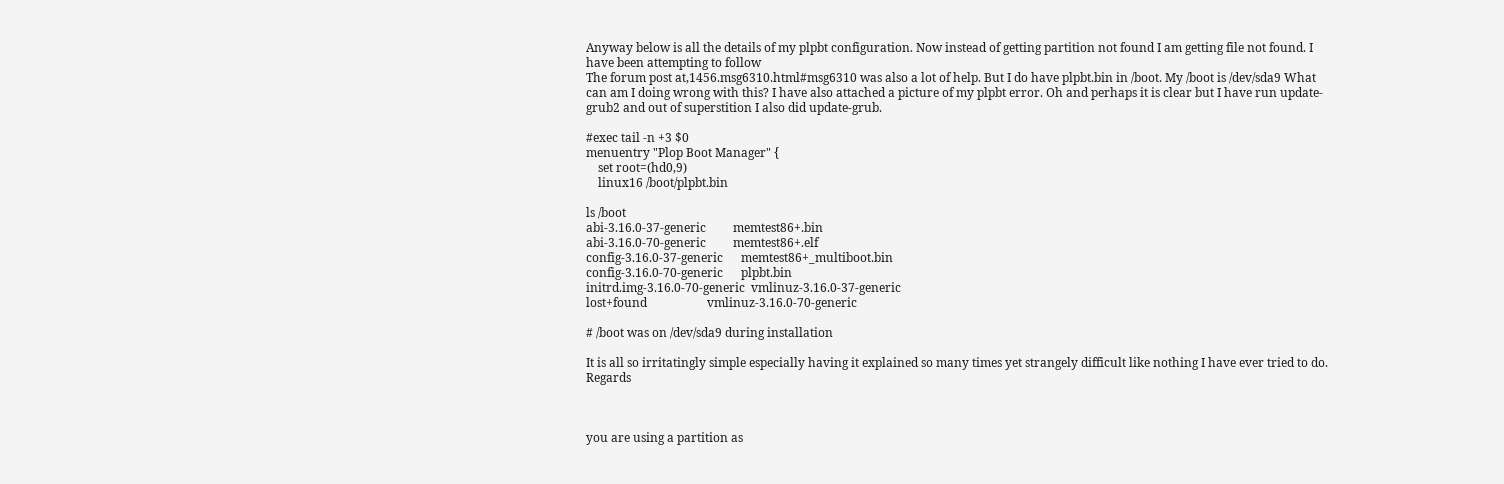Anyway below is all the details of my plpbt configuration. Now instead of getting partition not found I am getting file not found. I have been attempting to follow
The forum post at,1456.msg6310.html#msg6310 was also a lot of help. But I do have plpbt.bin in /boot. My /boot is /dev/sda9 What can am I doing wrong with this? I have also attached a picture of my plpbt error. Oh and perhaps it is clear but I have run update-grub2 and out of superstition I also did update-grub.

#exec tail -n +3 $0
menuentry "Plop Boot Manager" {
    set root=(hd0,9)
    linux16 /boot/plpbt.bin

ls /boot
abi-3.16.0-37-generic         memtest86+.bin
abi-3.16.0-70-generic         memtest86+.elf
config-3.16.0-37-generic      memtest86+_multiboot.bin
config-3.16.0-70-generic      plpbt.bin
initrd.img-3.16.0-70-generic  vmlinuz-3.16.0-37-generic
lost+found                    vmlinuz-3.16.0-70-generic

# /boot was on /dev/sda9 during installation

It is all so irritatingly simple especially having it explained so many times yet strangely difficult like nothing I have ever tried to do. Regards



you are using a partition as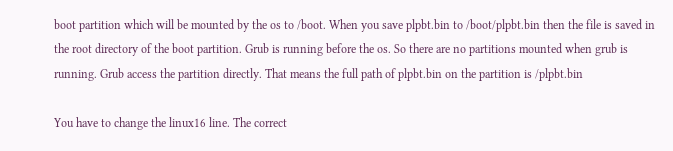boot partition which will be mounted by the os to /boot. When you save plpbt.bin to /boot/plpbt.bin then the file is saved in the root directory of the boot partition. Grub is running before the os. So there are no partitions mounted when grub is running. Grub access the partition directly. That means the full path of plpbt.bin on the partition is /plpbt.bin

You have to change the linux16 line. The correct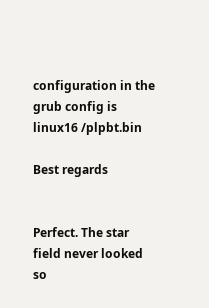configuration in the grub config is
linux16 /plpbt.bin

Best regards


Perfect. The star field never looked so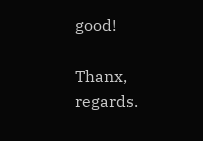good!

Thanx, regards.